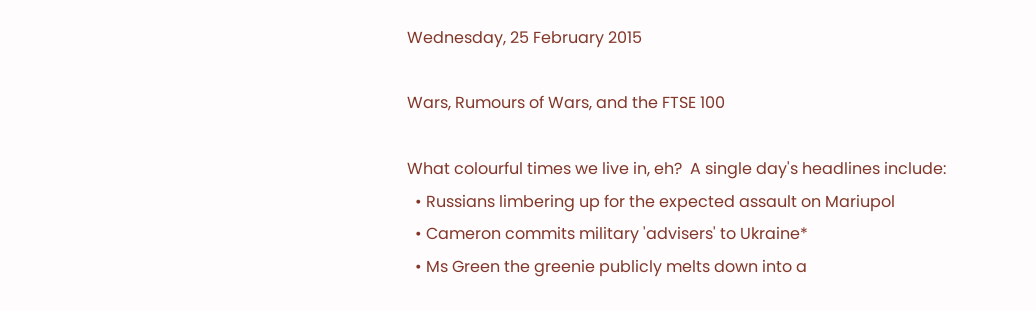Wednesday, 25 February 2015

Wars, Rumours of Wars, and the FTSE 100

What colourful times we live in, eh?  A single day's headlines include:
  • Russians limbering up for the expected assault on Mariupol
  • Cameron commits military 'advisers' to Ukraine*
  • Ms Green the greenie publicly melts down into a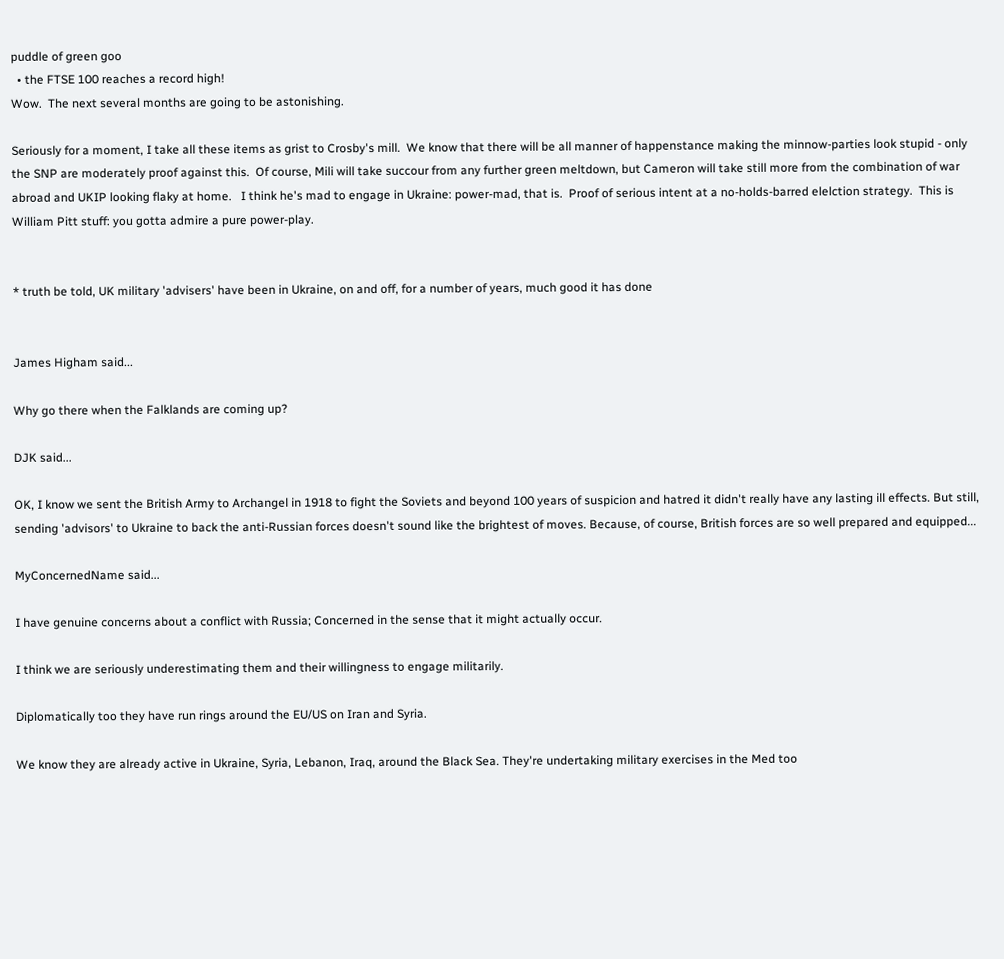puddle of green goo
  • the FTSE 100 reaches a record high!
Wow.  The next several months are going to be astonishing.

Seriously for a moment, I take all these items as grist to Crosby's mill.  We know that there will be all manner of happenstance making the minnow-parties look stupid - only the SNP are moderately proof against this.  Of course, Mili will take succour from any further green meltdown, but Cameron will take still more from the combination of war abroad and UKIP looking flaky at home.   I think he's mad to engage in Ukraine: power-mad, that is.  Proof of serious intent at a no-holds-barred elelction strategy.  This is William Pitt stuff: you gotta admire a pure power-play.


* truth be told, UK military 'advisers' have been in Ukraine, on and off, for a number of years, much good it has done


James Higham said...

Why go there when the Falklands are coming up?

DJK said...

OK, I know we sent the British Army to Archangel in 1918 to fight the Soviets and beyond 100 years of suspicion and hatred it didn't really have any lasting ill effects. But still, sending 'advisors' to Ukraine to back the anti-Russian forces doesn't sound like the brightest of moves. Because, of course, British forces are so well prepared and equipped...

MyConcernedName said...

I have genuine concerns about a conflict with Russia; Concerned in the sense that it might actually occur.

I think we are seriously underestimating them and their willingness to engage militarily.

Diplomatically too they have run rings around the EU/US on Iran and Syria.

We know they are already active in Ukraine, Syria, Lebanon, Iraq, around the Black Sea. They're undertaking military exercises in the Med too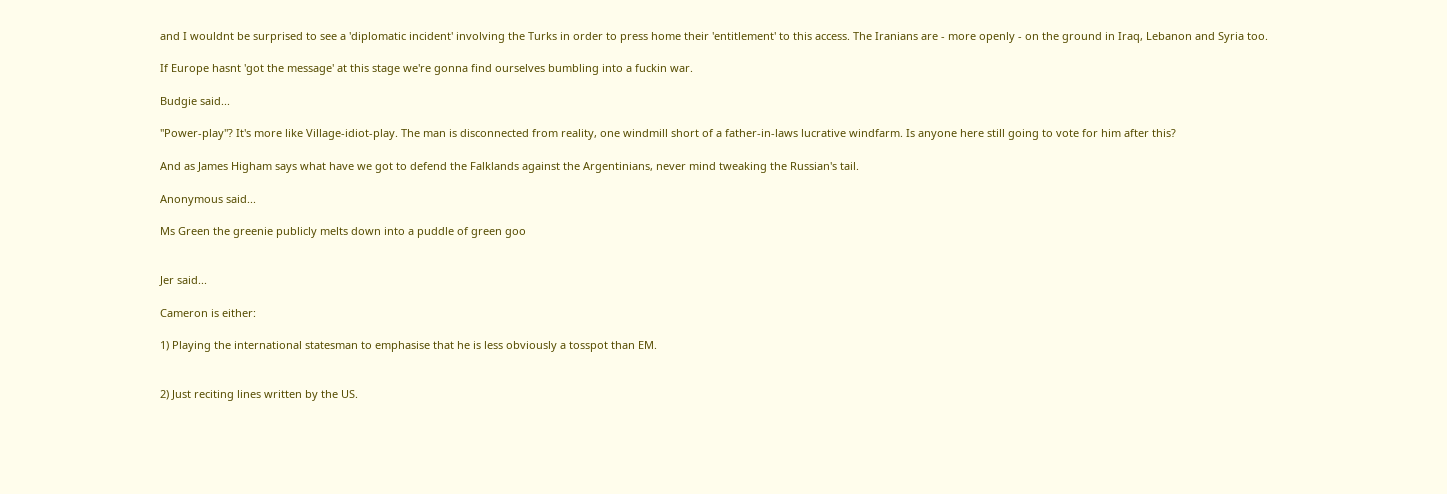and I wouldnt be surprised to see a 'diplomatic incident' involving the Turks in order to press home their 'entitlement' to this access. The Iranians are - more openly - on the ground in Iraq, Lebanon and Syria too.

If Europe hasnt 'got the message' at this stage we're gonna find ourselves bumbling into a fuckin war.

Budgie said...

"Power-play"? It's more like Village-idiot-play. The man is disconnected from reality, one windmill short of a father-in-laws lucrative windfarm. Is anyone here still going to vote for him after this?

And as James Higham says what have we got to defend the Falklands against the Argentinians, never mind tweaking the Russian's tail.

Anonymous said...

Ms Green the greenie publicly melts down into a puddle of green goo


Jer said...

Cameron is either:

1) Playing the international statesman to emphasise that he is less obviously a tosspot than EM.


2) Just reciting lines written by the US.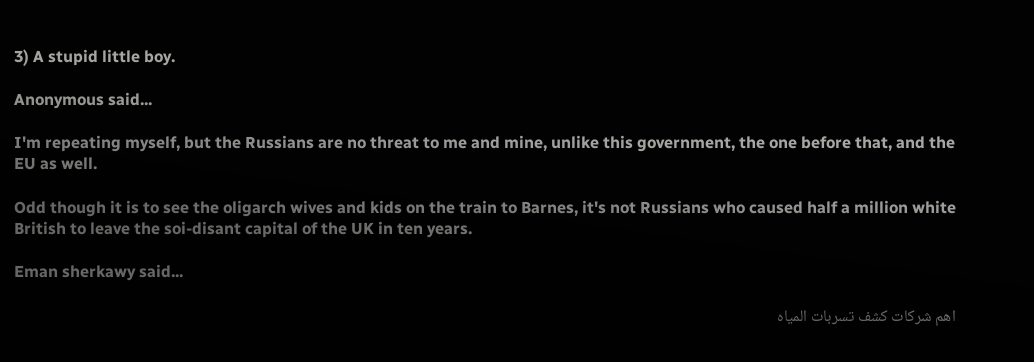3) A stupid little boy.

Anonymous said...

I'm repeating myself, but the Russians are no threat to me and mine, unlike this government, the one before that, and the EU as well.

Odd though it is to see the oligarch wives and kids on the train to Barnes, it's not Russians who caused half a million white British to leave the soi-disant capital of the UK in ten years.

Eman sherkawy said...

اهم شركات كشف تسربات المياه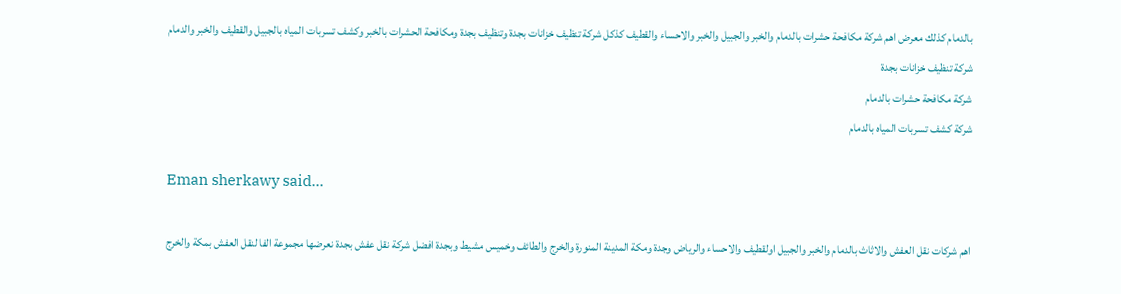بالدمام كذلك معرض اهم شركة مكافحة حشرات بالدمام والخبر والجبيل والخبر والاحساء والقطيف كذكل شركة تنظيف خزانات بجدة وتنظيف بجدة ومكافحة الحشرات بالخبر وكشف تسربات المياه بالجبيل والقطيف والخبر والدمام
شركة تنظيف خزانات بجدة
شركة مكافحة حشرات بالدمام
شركة كشف تسربات المياه بالدمام

Eman sherkawy said...

اهم شركات نقل العفش والاثاث بالدمام والخبر والجبيل اولقطيف والاحساء والرياض وجدة ومكة المدينة المنورة والخرج والطائف وخميس مشيط وبجدة افضل شركة نقل عفش بجدة نعرضها مجموعة الفا لنقل العفش بمكة والخرج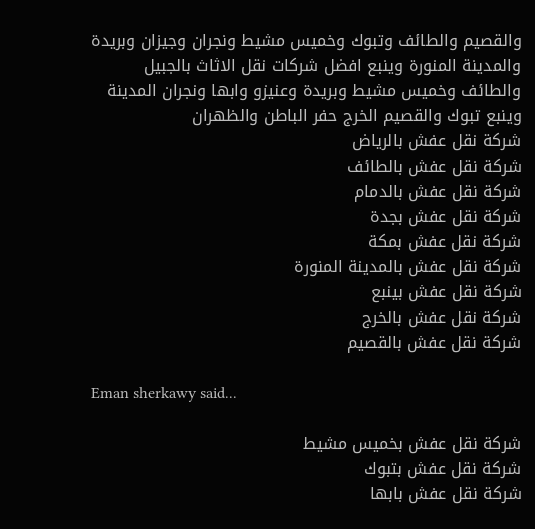والقصيم والطائف وتبوك وخميس مشيط ونجران وجيزان وبريدة والمدينة المنورة وينبع افضل شركات نقل الاثاث بالجبيل والطائف وخميس مشيط وبريدة وعنيزو وابها ونجران المدينة وينبع تبوك والقصيم الخرج حفر الباطن والظهران
شركة نقل عفش بالرياض
شركة نقل عفش بالطائف
شركة نقل عفش بالدمام
شركة نقل عفش بجدة
شركة نقل عفش بمكة
شركة نقل عفش بالمدينة المنورة
شركة نقل عفش بينبع
شركة نقل عفش بالخرج
شركة نقل عفش بالقصيم

Eman sherkawy said...

شركة نقل عفش بخميس مشيط
شركة نقل عفش بتبوك
شركة نقل عفش بابها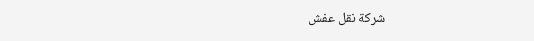شركة نقل عفش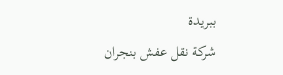ببريدة
شركة نقل عفش بنجران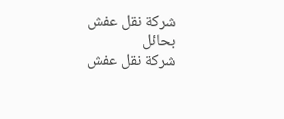شركة نقل عفش بحائل
شركة نقل عفش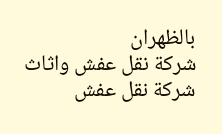بالظهران
شركة نقل عفش واثاث
شركة نقل عفش